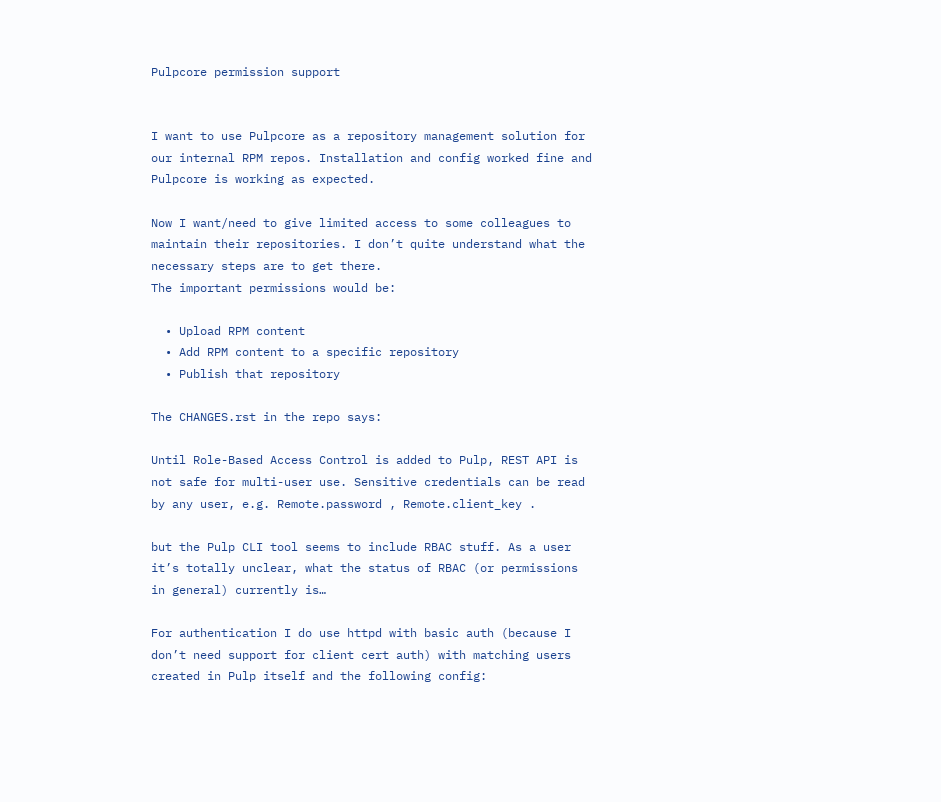Pulpcore permission support


I want to use Pulpcore as a repository management solution for our internal RPM repos. Installation and config worked fine and Pulpcore is working as expected.

Now I want/need to give limited access to some colleagues to maintain their repositories. I don’t quite understand what the necessary steps are to get there.
The important permissions would be:

  • Upload RPM content
  • Add RPM content to a specific repository
  • Publish that repository

The CHANGES.rst in the repo says:

Until Role-Based Access Control is added to Pulp, REST API is not safe for multi-user use. Sensitive credentials can be read by any user, e.g. Remote.password , Remote.client_key .

but the Pulp CLI tool seems to include RBAC stuff. As a user it’s totally unclear, what the status of RBAC (or permissions in general) currently is…

For authentication I do use httpd with basic auth (because I don’t need support for client cert auth) with matching users created in Pulp itself and the following config: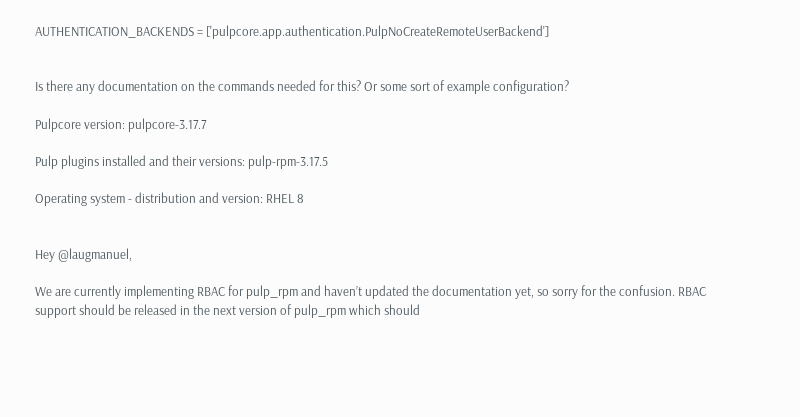AUTHENTICATION_BACKENDS = ['pulpcore.app.authentication.PulpNoCreateRemoteUserBackend']


Is there any documentation on the commands needed for this? Or some sort of example configuration?

Pulpcore version: pulpcore-3.17.7

Pulp plugins installed and their versions: pulp-rpm-3.17.5

Operating system - distribution and version: RHEL 8


Hey @laugmanuel,

We are currently implementing RBAC for pulp_rpm and haven’t updated the documentation yet, so sorry for the confusion. RBAC support should be released in the next version of pulp_rpm which should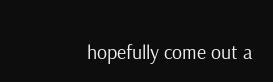hopefully come out a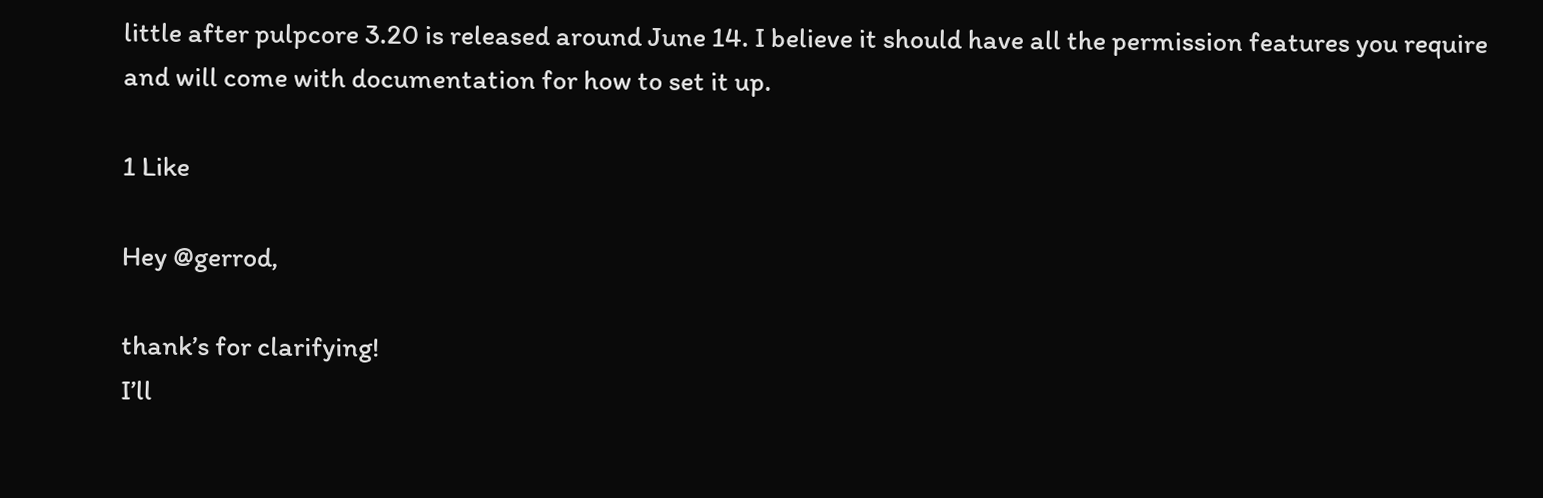little after pulpcore 3.20 is released around June 14. I believe it should have all the permission features you require and will come with documentation for how to set it up.

1 Like

Hey @gerrod,

thank’s for clarifying!
I’ll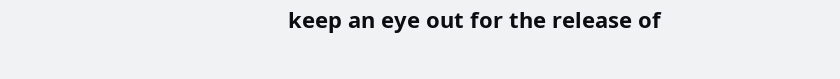keep an eye out for the release of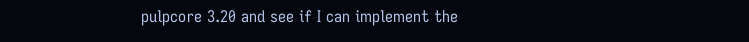pulpcore 3.20 and see if I can implement the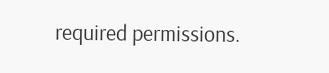required permissions.